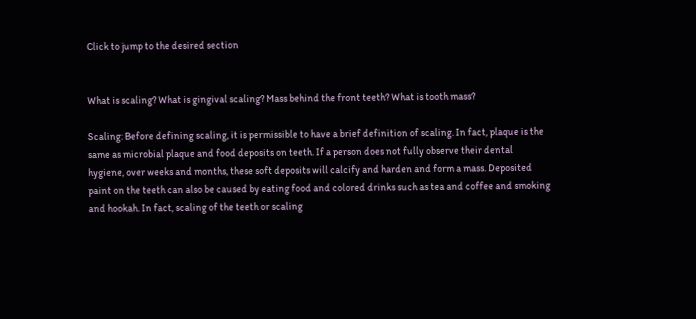Click to jump to the desired section


What is scaling? What is gingival scaling? Mass behind the front teeth? What is tooth mass?

Scaling: Before defining scaling, it is permissible to have a brief definition of scaling. In fact, plaque is the same as microbial plaque and food deposits on teeth. If a person does not fully observe their dental hygiene, over weeks and months, these soft deposits will calcify and harden and form a mass. Deposited paint on the teeth can also be caused by eating food and colored drinks such as tea and coffee and smoking and hookah. In fact, scaling of the teeth or scaling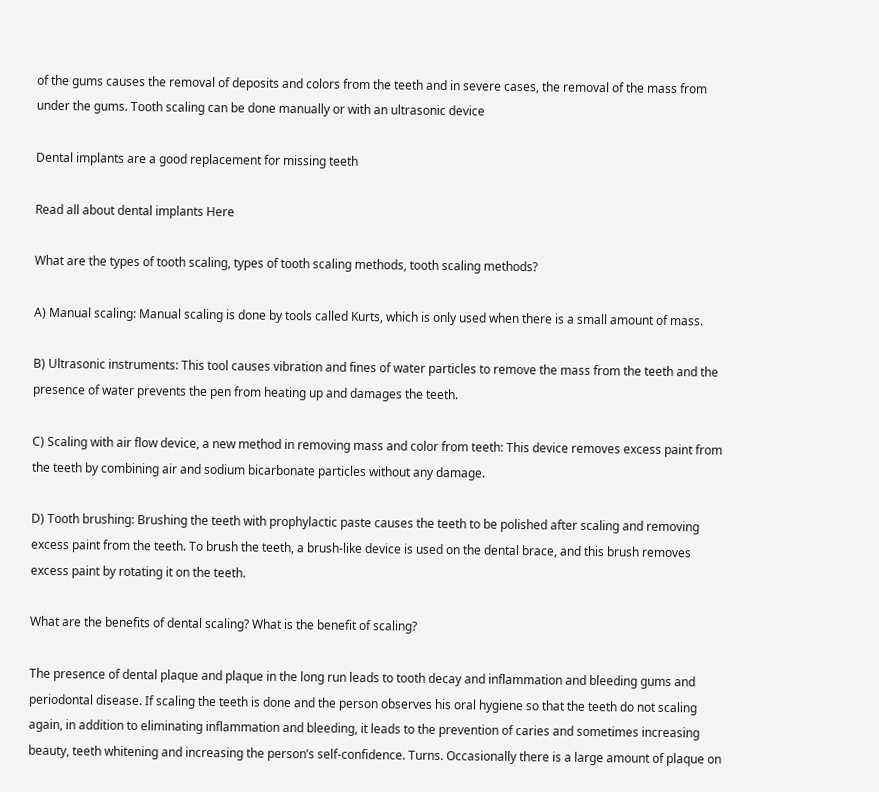of the gums causes the removal of deposits and colors from the teeth and in severe cases, the removal of the mass from under the gums. Tooth scaling can be done manually or with an ultrasonic device

Dental implants are a good replacement for missing teeth

Read all about dental implants Here

What are the types of tooth scaling, types of tooth scaling methods, tooth scaling methods?

A) Manual scaling: Manual scaling is done by tools called Kurts, which is only used when there is a small amount of mass.

B) Ultrasonic instruments: This tool causes vibration and fines of water particles to remove the mass from the teeth and the presence of water prevents the pen from heating up and damages the teeth.

C) Scaling with air flow device, a new method in removing mass and color from teeth: This device removes excess paint from the teeth by combining air and sodium bicarbonate particles without any damage.

D) Tooth brushing: Brushing the teeth with prophylactic paste causes the teeth to be polished after scaling and removing excess paint from the teeth. To brush the teeth, a brush-like device is used on the dental brace, and this brush removes excess paint by rotating it on the teeth.

What are the benefits of dental scaling? What is the benefit of scaling?

The presence of dental plaque and plaque in the long run leads to tooth decay and inflammation and bleeding gums and periodontal disease. If scaling the teeth is done and the person observes his oral hygiene so that the teeth do not scaling again, in addition to eliminating inflammation and bleeding, it leads to the prevention of caries and sometimes increasing beauty, teeth whitening and increasing the person’s self-confidence. Turns. Occasionally there is a large amount of plaque on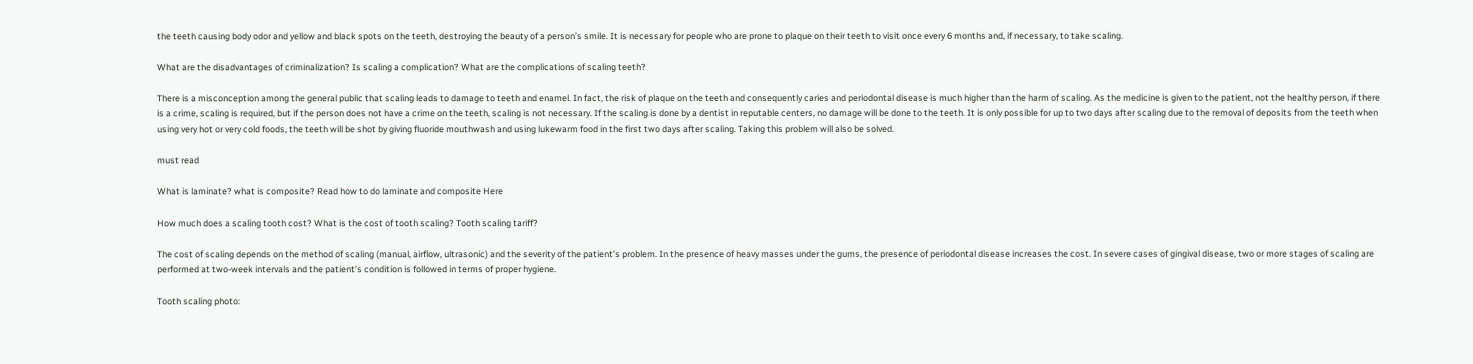the teeth causing body odor and yellow and black spots on the teeth, destroying the beauty of a person’s smile. It is necessary for people who are prone to plaque on their teeth to visit once every 6 months and, if necessary, to take scaling.

What are the disadvantages of criminalization? Is scaling a complication? What are the complications of scaling teeth?

There is a misconception among the general public that scaling leads to damage to teeth and enamel. In fact, the risk of plaque on the teeth and consequently caries and periodontal disease is much higher than the harm of scaling. As the medicine is given to the patient, not the healthy person, if there is a crime, scaling is required, but if the person does not have a crime on the teeth, scaling is not necessary. If the scaling is done by a dentist in reputable centers, no damage will be done to the teeth. It is only possible for up to two days after scaling due to the removal of deposits from the teeth when using very hot or very cold foods, the teeth will be shot by giving fluoride mouthwash and using lukewarm food in the first two days after scaling. Taking this problem will also be solved.

must read

What is laminate? what is composite? Read how to do laminate and composite Here

How much does a scaling tooth cost? What is the cost of tooth scaling? Tooth scaling tariff?

The cost of scaling depends on the method of scaling (manual, airflow, ultrasonic) and the severity of the patient’s problem. In the presence of heavy masses under the gums, the presence of periodontal disease increases the cost. In severe cases of gingival disease, two or more stages of scaling are performed at two-week intervals and the patient’s condition is followed in terms of proper hygiene.

Tooth scaling photo: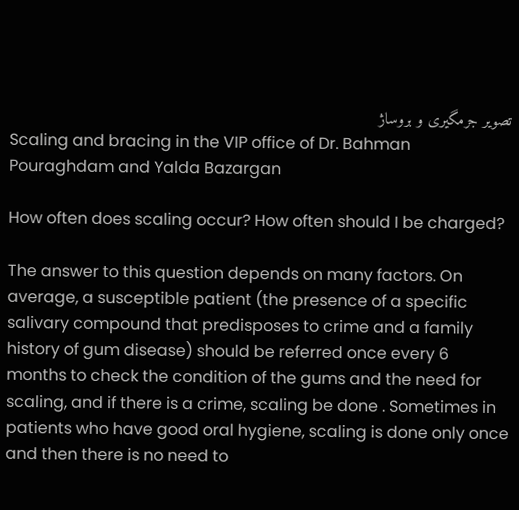تصویر جرمگیری و بروساژ
Scaling and bracing in the VIP office of Dr. Bahman Pouraghdam and Yalda Bazargan

How often does scaling occur? How often should I be charged?

The answer to this question depends on many factors. On average, a susceptible patient (the presence of a specific salivary compound that predisposes to crime and a family history of gum disease) should be referred once every 6 months to check the condition of the gums and the need for scaling, and if there is a crime, scaling be done . Sometimes in patients who have good oral hygiene, scaling is done only once and then there is no need to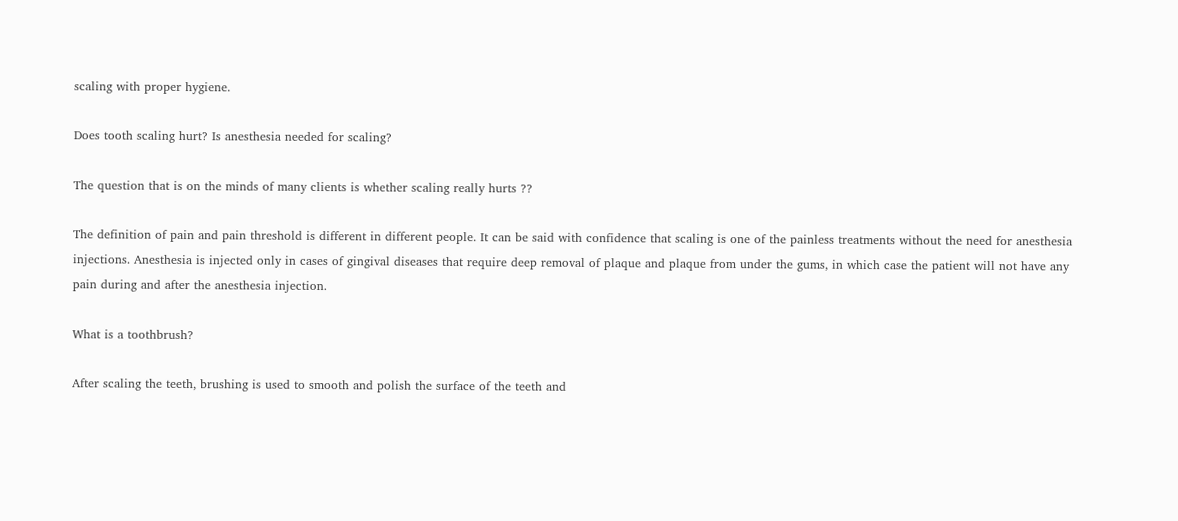scaling with proper hygiene.

Does tooth scaling hurt? Is anesthesia needed for scaling?

The question that is on the minds of many clients is whether scaling really hurts ??

The definition of pain and pain threshold is different in different people. It can be said with confidence that scaling is one of the painless treatments without the need for anesthesia injections. Anesthesia is injected only in cases of gingival diseases that require deep removal of plaque and plaque from under the gums, in which case the patient will not have any pain during and after the anesthesia injection.

What is a toothbrush?

After scaling the teeth, brushing is used to smooth and polish the surface of the teeth and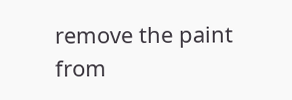remove the paint from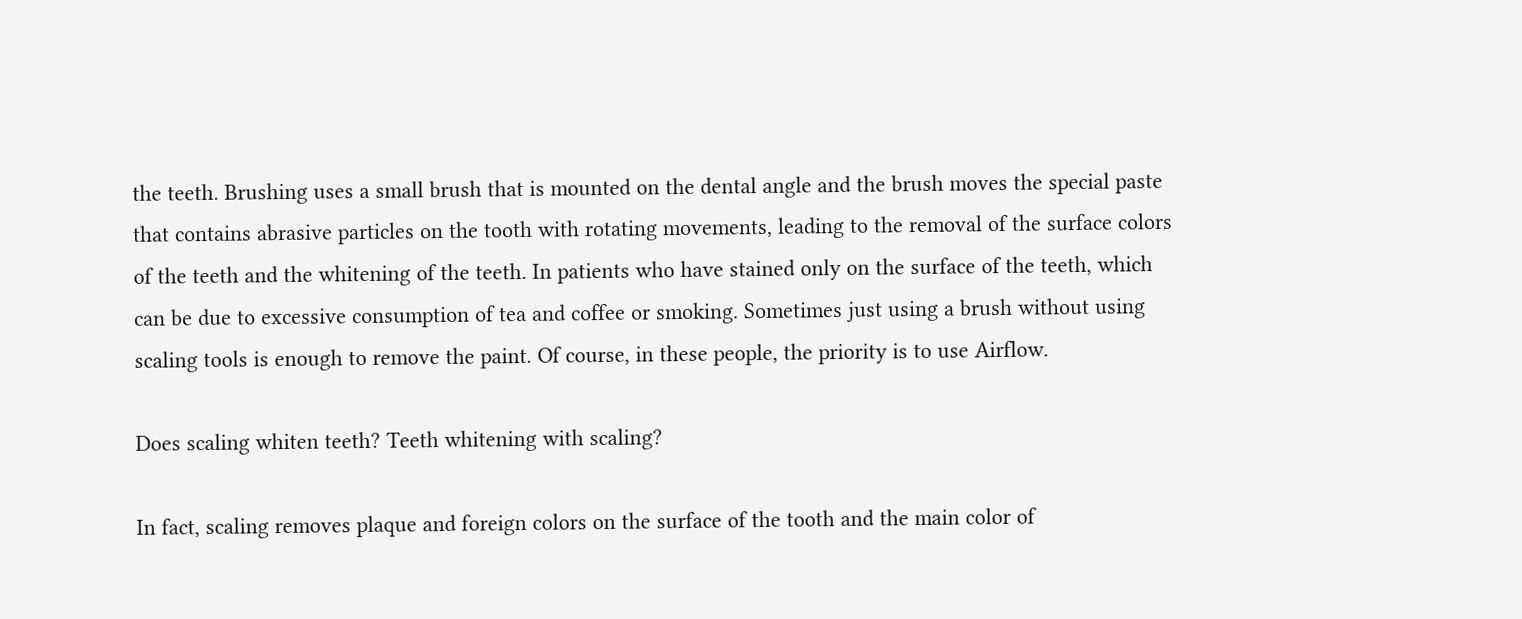the teeth. Brushing uses a small brush that is mounted on the dental angle and the brush moves the special paste that contains abrasive particles on the tooth with rotating movements, leading to the removal of the surface colors of the teeth and the whitening of the teeth. In patients who have stained only on the surface of the teeth, which can be due to excessive consumption of tea and coffee or smoking. Sometimes just using a brush without using scaling tools is enough to remove the paint. Of course, in these people, the priority is to use Airflow.

Does scaling whiten teeth? Teeth whitening with scaling?

In fact, scaling removes plaque and foreign colors on the surface of the tooth and the main color of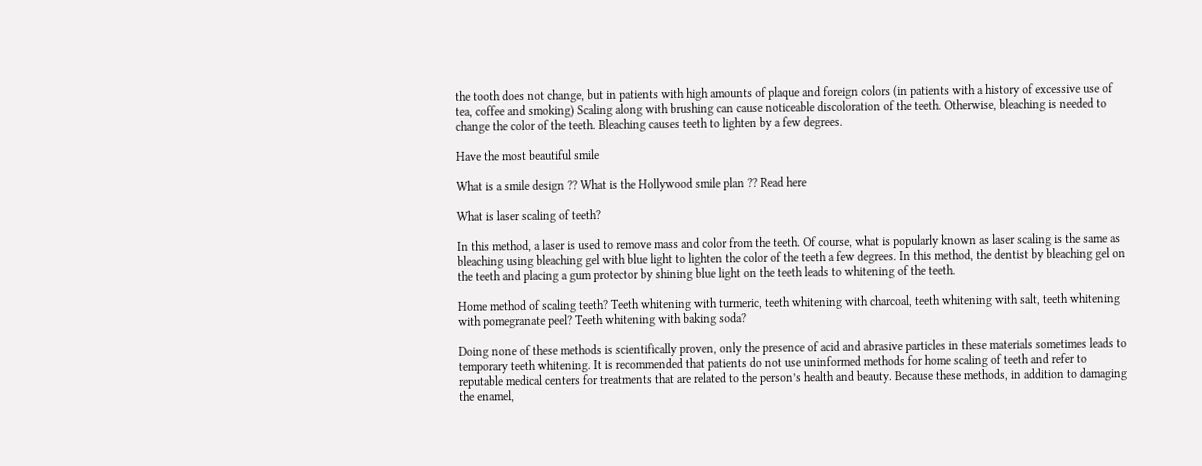the tooth does not change, but in patients with high amounts of plaque and foreign colors (in patients with a history of excessive use of tea, coffee and smoking) Scaling along with brushing can cause noticeable discoloration of the teeth. Otherwise, bleaching is needed to change the color of the teeth. Bleaching causes teeth to lighten by a few degrees.

Have the most beautiful smile

What is a smile design ?? What is the Hollywood smile plan ?? Read here

What is laser scaling of teeth?

In this method, a laser is used to remove mass and color from the teeth. Of course, what is popularly known as laser scaling is the same as bleaching using bleaching gel with blue light to lighten the color of the teeth a few degrees. In this method, the dentist by bleaching gel on the teeth and placing a gum protector by shining blue light on the teeth leads to whitening of the teeth.

Home method of scaling teeth? Teeth whitening with turmeric, teeth whitening with charcoal, teeth whitening with salt, teeth whitening with pomegranate peel? Teeth whitening with baking soda?

Doing none of these methods is scientifically proven, only the presence of acid and abrasive particles in these materials sometimes leads to temporary teeth whitening. It is recommended that patients do not use uninformed methods for home scaling of teeth and refer to reputable medical centers for treatments that are related to the person’s health and beauty. Because these methods, in addition to damaging the enamel,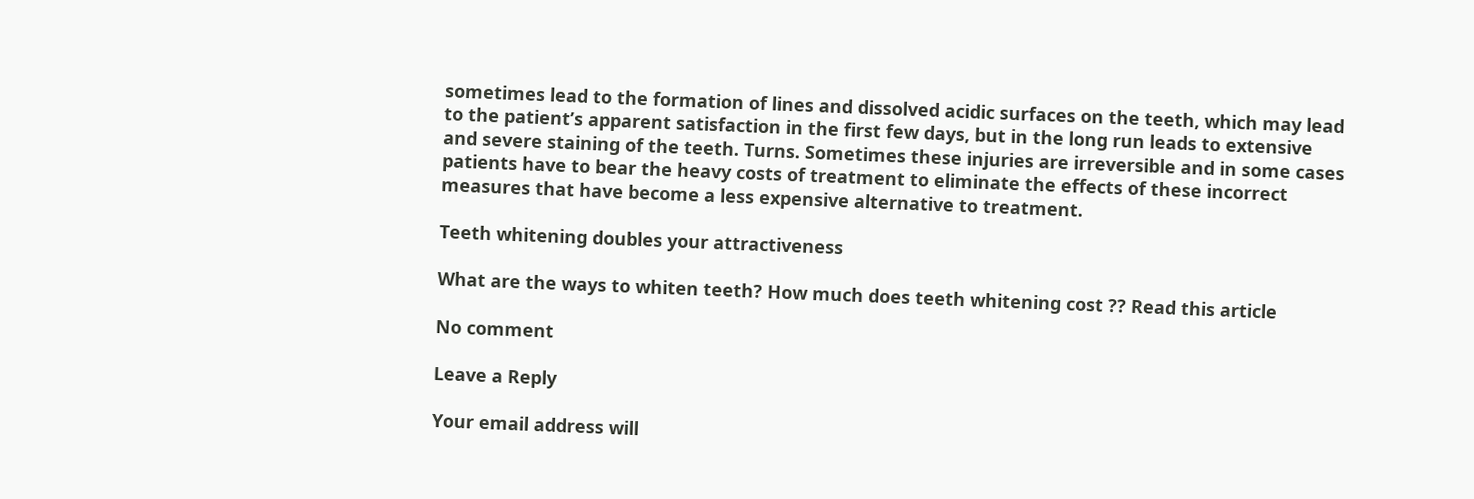sometimes lead to the formation of lines and dissolved acidic surfaces on the teeth, which may lead to the patient’s apparent satisfaction in the first few days, but in the long run leads to extensive and severe staining of the teeth. Turns. Sometimes these injuries are irreversible and in some cases patients have to bear the heavy costs of treatment to eliminate the effects of these incorrect measures that have become a less expensive alternative to treatment.

Teeth whitening doubles your attractiveness

What are the ways to whiten teeth? How much does teeth whitening cost ?? Read this article

No comment

Leave a Reply

Your email address will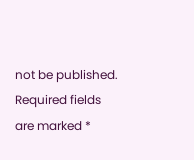not be published. Required fields are marked *